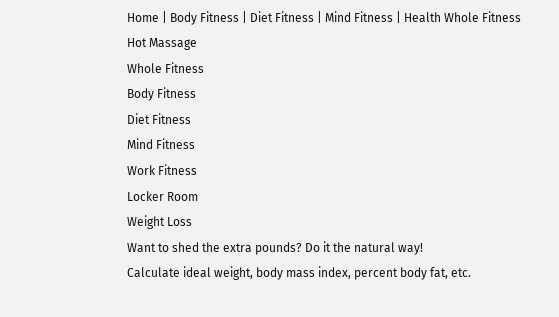Home | Body Fitness | Diet Fitness | Mind Fitness | Health Whole Fitness
Hot Massage
Whole Fitness
Body Fitness
Diet Fitness
Mind Fitness
Work Fitness
Locker Room
Weight Loss
Want to shed the extra pounds? Do it the natural way!
Calculate ideal weight, body mass index, percent body fat, etc.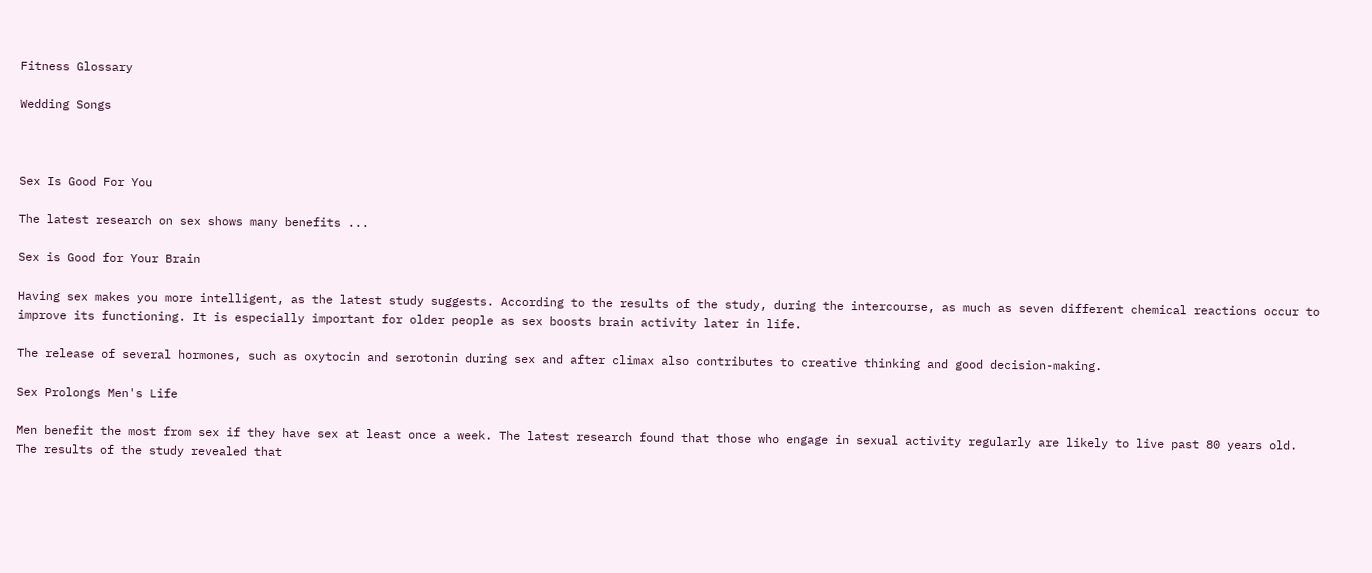Fitness Glossary

Wedding Songs



Sex Is Good For You

The latest research on sex shows many benefits ...

Sex is Good for Your Brain

Having sex makes you more intelligent, as the latest study suggests. According to the results of the study, during the intercourse, as much as seven different chemical reactions occur to improve its functioning. It is especially important for older people as sex boosts brain activity later in life.

The release of several hormones, such as oxytocin and serotonin during sex and after climax also contributes to creative thinking and good decision-making.

Sex Prolongs Men's Life

Men benefit the most from sex if they have sex at least once a week. The latest research found that those who engage in sexual activity regularly are likely to live past 80 years old.
The results of the study revealed that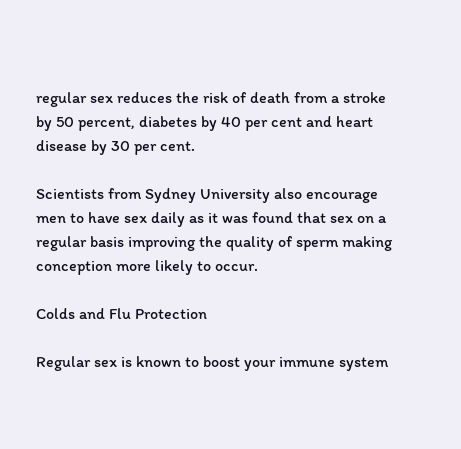regular sex reduces the risk of death from a stroke by 50 percent, diabetes by 40 per cent and heart disease by 30 per cent.

Scientists from Sydney University also encourage men to have sex daily as it was found that sex on a regular basis improving the quality of sperm making conception more likely to occur.

Colds and Flu Protection

Regular sex is known to boost your immune system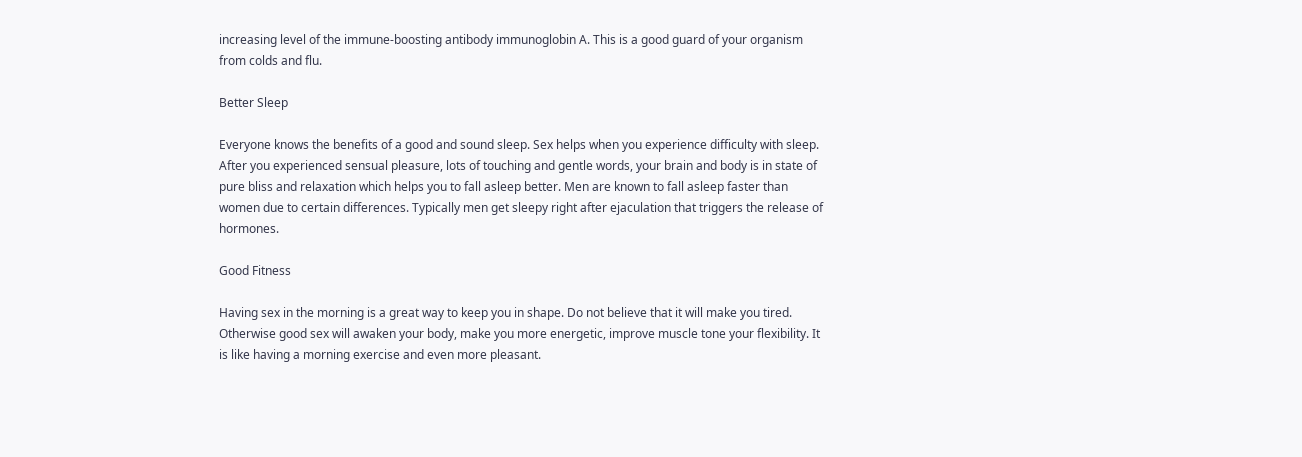increasing level of the immune-boosting antibody immunoglobin A. This is a good guard of your organism from colds and flu.

Better Sleep

Everyone knows the benefits of a good and sound sleep. Sex helps when you experience difficulty with sleep. After you experienced sensual pleasure, lots of touching and gentle words, your brain and body is in state of pure bliss and relaxation which helps you to fall asleep better. Men are known to fall asleep faster than women due to certain differences. Typically men get sleepy right after ejaculation that triggers the release of hormones.

Good Fitness

Having sex in the morning is a great way to keep you in shape. Do not believe that it will make you tired. Otherwise good sex will awaken your body, make you more energetic, improve muscle tone your flexibility. It is like having a morning exercise and even more pleasant.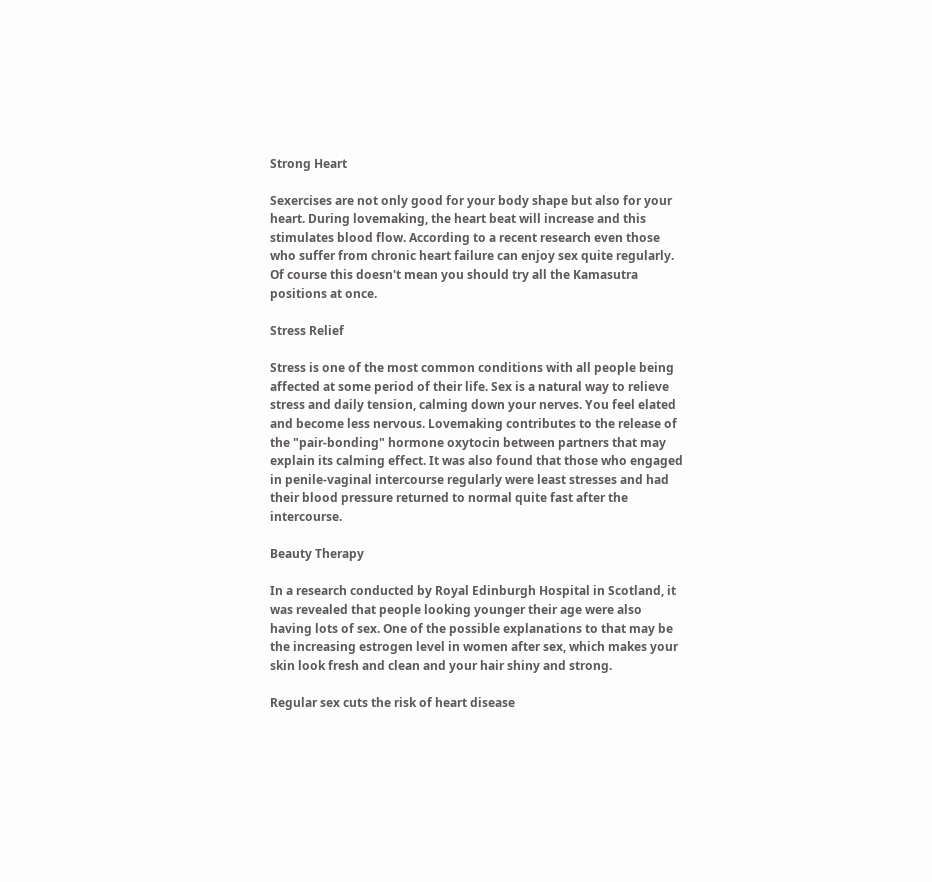Strong Heart

Sexercises are not only good for your body shape but also for your heart. During lovemaking, the heart beat will increase and this stimulates blood flow. According to a recent research even those who suffer from chronic heart failure can enjoy sex quite regularly. Of course this doesn't mean you should try all the Kamasutra positions at once.

Stress Relief

Stress is one of the most common conditions with all people being affected at some period of their life. Sex is a natural way to relieve stress and daily tension, calming down your nerves. You feel elated and become less nervous. Lovemaking contributes to the release of the "pair-bonding" hormone oxytocin between partners that may explain its calming effect. It was also found that those who engaged in penile-vaginal intercourse regularly were least stresses and had their blood pressure returned to normal quite fast after the intercourse.

Beauty Therapy

In a research conducted by Royal Edinburgh Hospital in Scotland, it was revealed that people looking younger their age were also having lots of sex. One of the possible explanations to that may be the increasing estrogen level in women after sex, which makes your skin look fresh and clean and your hair shiny and strong.

Regular sex cuts the risk of heart disease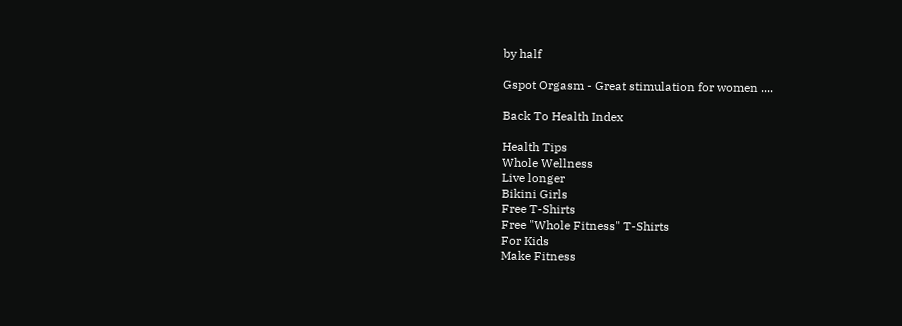by half

Gspot Orgasm - Great stimulation for women ....

Back To Health Index

Health Tips
Whole Wellness
Live longer
Bikini Girls
Free T-Shirts
Free "Whole Fitness" T-Shirts
For Kids
Make Fitness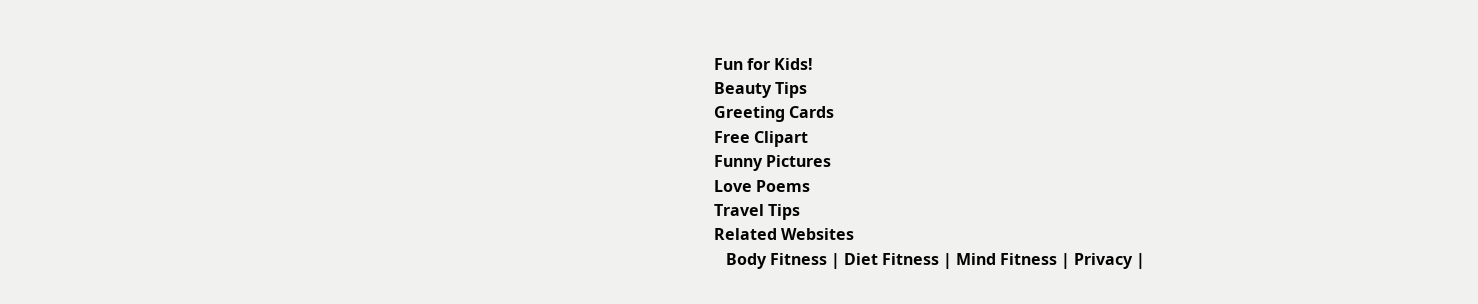Fun for Kids!
Beauty Tips
Greeting Cards
Free Clipart
Funny Pictures
Love Poems
Travel Tips
Related Websites
   Body Fitness | Diet Fitness | Mind Fitness | Privacy |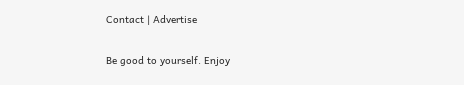Contact | Advertise

Be good to yourself. Enjoy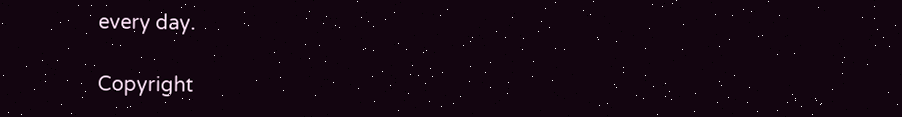every day.

Copyright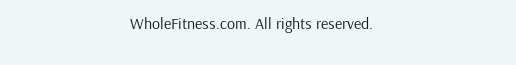WholeFitness.com. All rights reserved.